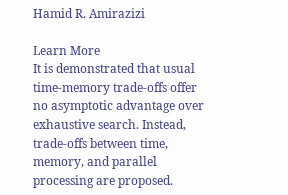Hamid R. Amirazizi

Learn More
It is demonstrated that usual time-memory trade-offs offer no asymptotic advantage over exhaustive search. Instead, trade-offs between time, memory, and parallel processing are proposed.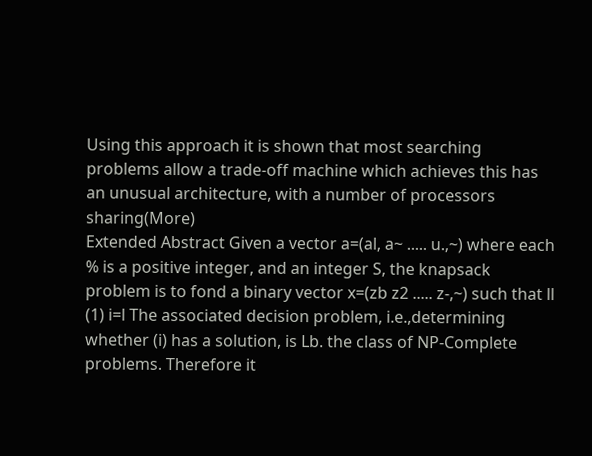Using this approach it is shown that most searching problems allow a trade-off machine which achieves this has an unusual architecture, with a number of processors sharing(More)
Extended Abstract Given a vector a=(al, a~ ..... u.,~) where each % is a positive integer, and an integer S, the knapsack problem is to fond a binary vector x=(zb z2 ..... z-,~) such that ll (1) i=l The associated decision problem, i.e.,determining whether (i) has a solution, is Lb. the class of NP-Complete problems. Therefore it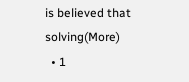is believed that solving(More)
  • 1